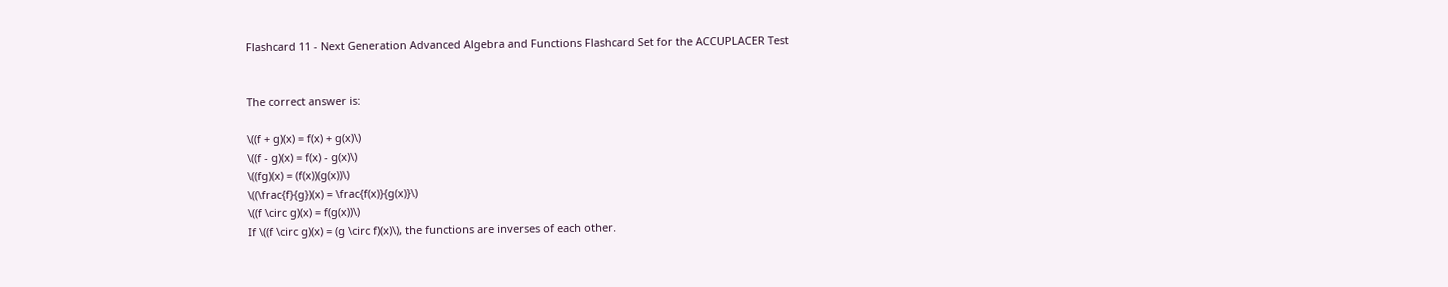Flashcard 11 - Next Generation Advanced Algebra and Functions Flashcard Set for the ACCUPLACER Test


The correct answer is:

\((f + g)(x) = f(x) + g(x)\)
\((f - g)(x) = f(x) - g(x)\)
\((fg)(x) = (f(x))(g(x))\)
\((\frac{f}{g})(x) = \frac{f(x)}{g(x)}\)
\((f \circ g)(x) = f(g(x))\)
If \((f \circ g)(x) = (g \circ f)(x)\), the functions are inverses of each other.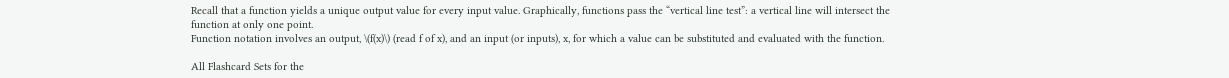Recall that a function yields a unique output value for every input value. Graphically, functions pass the “vertical line test”: a vertical line will intersect the function at only one point.
Function notation involves an output, \(f(x)\) (read f of x), and an input (or inputs), x, for which a value can be substituted and evaluated with the function.

All Flashcard Sets for the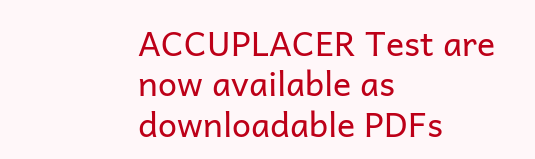ACCUPLACER Test are now available as downloadable PDFs